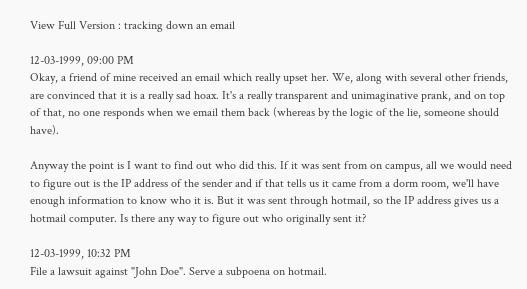View Full Version : tracking down an email

12-03-1999, 09:00 PM
Okay, a friend of mine received an email which really upset her. We, along with several other friends, are convinced that it is a really sad hoax. It's a really transparent and unimaginative prank, and on top of that, no one responds when we email them back (whereas by the logic of the lie, someone should have).

Anyway the point is I want to find out who did this. If it was sent from on campus, all we would need to figure out is the IP address of the sender and if that tells us it came from a dorm room, we'll have enough information to know who it is. But it was sent through hotmail, so the IP address gives us a hotmail computer. Is there any way to figure out who originally sent it?

12-03-1999, 10:32 PM
File a lawsuit against "John Doe". Serve a subpoena on hotmail.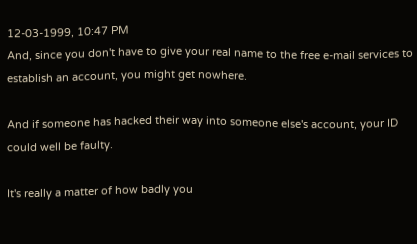12-03-1999, 10:47 PM
And, since you don't have to give your real name to the free e-mail services to establish an account, you might get nowhere.

And if someone has hacked their way into someone else's account, your ID could well be faulty.

It's really a matter of how badly you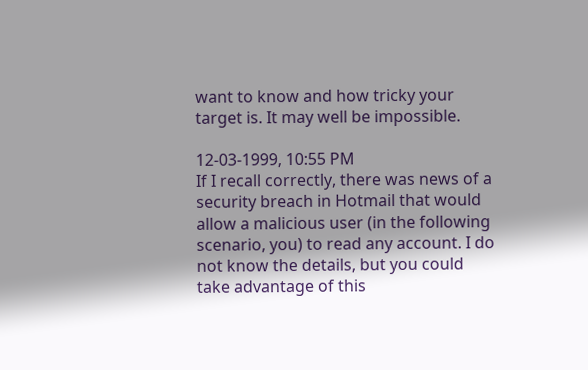want to know and how tricky your target is. It may well be impossible.

12-03-1999, 10:55 PM
If I recall correctly, there was news of a security breach in Hotmail that would allow a malicious user (in the following scenario, you) to read any account. I do not know the details, but you could take advantage of this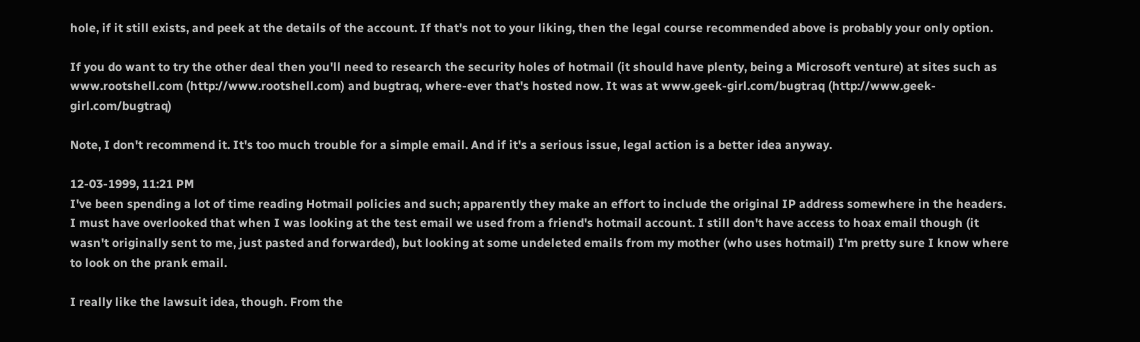hole, if it still exists, and peek at the details of the account. If that's not to your liking, then the legal course recommended above is probably your only option.

If you do want to try the other deal then you'll need to research the security holes of hotmail (it should have plenty, being a Microsoft venture) at sites such as www.rootshell.com (http://www.rootshell.com) and bugtraq, where-ever that's hosted now. It was at www.geek-girl.com/bugtraq (http://www.geek-girl.com/bugtraq)

Note, I don't recommend it. It's too much trouble for a simple email. And if it's a serious issue, legal action is a better idea anyway.

12-03-1999, 11:21 PM
I've been spending a lot of time reading Hotmail policies and such; apparently they make an effort to include the original IP address somewhere in the headers. I must have overlooked that when I was looking at the test email we used from a friend's hotmail account. I still don't have access to hoax email though (it wasn't originally sent to me, just pasted and forwarded), but looking at some undeleted emails from my mother (who uses hotmail) I'm pretty sure I know where to look on the prank email.

I really like the lawsuit idea, though. From the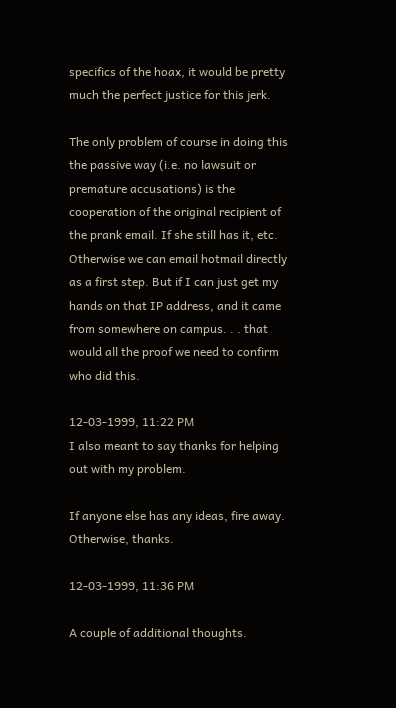specifics of the hoax, it would be pretty much the perfect justice for this jerk.

The only problem of course in doing this the passive way (i.e. no lawsuit or premature accusations) is the cooperation of the original recipient of the prank email. If she still has it, etc. Otherwise we can email hotmail directly as a first step. But if I can just get my hands on that IP address, and it came from somewhere on campus. . . that would all the proof we need to confirm who did this.

12-03-1999, 11:22 PM
I also meant to say thanks for helping out with my problem.

If anyone else has any ideas, fire away. Otherwise, thanks.

12-03-1999, 11:36 PM

A couple of additional thoughts.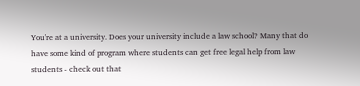You're at a university. Does your university include a law school? Many that do have some kind of program where students can get free legal help from law students - check out that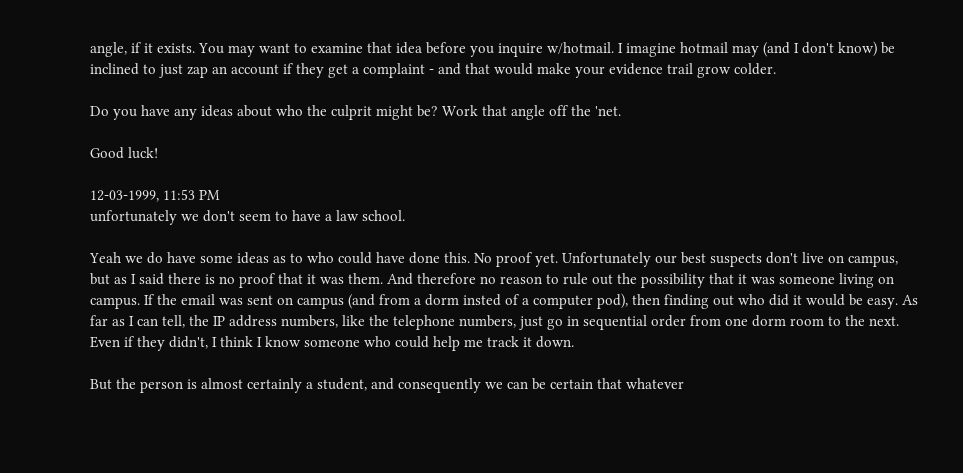angle, if it exists. You may want to examine that idea before you inquire w/hotmail. I imagine hotmail may (and I don't know) be inclined to just zap an account if they get a complaint - and that would make your evidence trail grow colder.

Do you have any ideas about who the culprit might be? Work that angle off the 'net.

Good luck!

12-03-1999, 11:53 PM
unfortunately we don't seem to have a law school.

Yeah we do have some ideas as to who could have done this. No proof yet. Unfortunately our best suspects don't live on campus, but as I said there is no proof that it was them. And therefore no reason to rule out the possibility that it was someone living on campus. If the email was sent on campus (and from a dorm insted of a computer pod), then finding out who did it would be easy. As far as I can tell, the IP address numbers, like the telephone numbers, just go in sequential order from one dorm room to the next. Even if they didn't, I think I know someone who could help me track it down.

But the person is almost certainly a student, and consequently we can be certain that whatever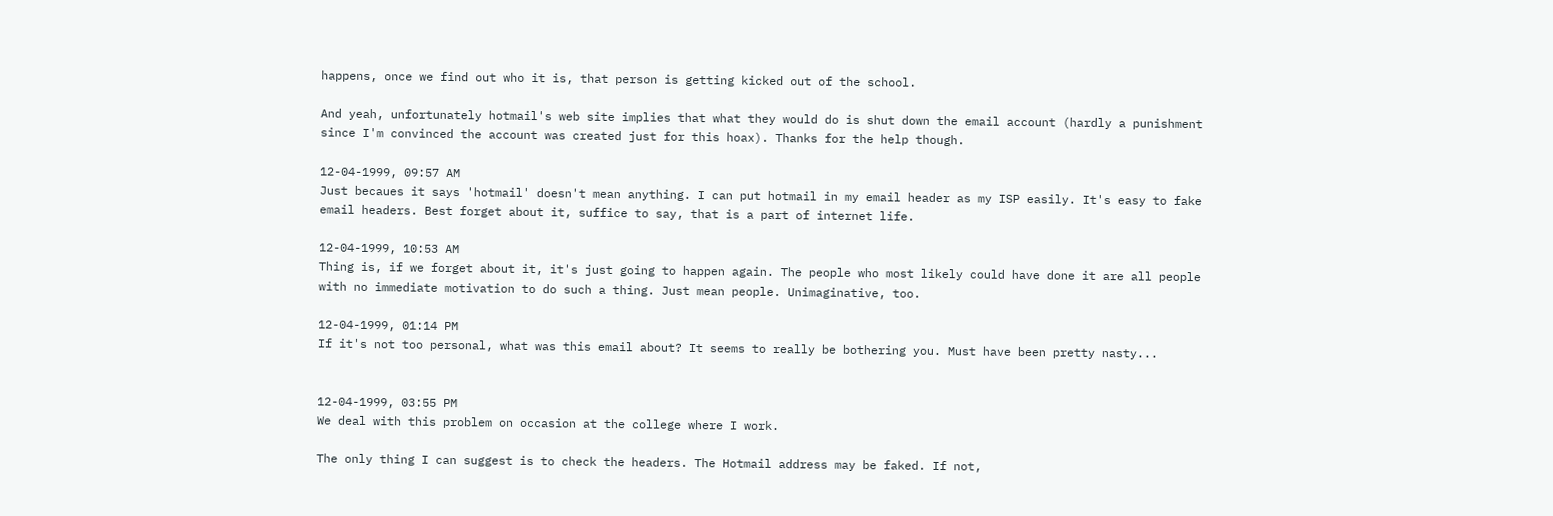happens, once we find out who it is, that person is getting kicked out of the school.

And yeah, unfortunately hotmail's web site implies that what they would do is shut down the email account (hardly a punishment since I'm convinced the account was created just for this hoax). Thanks for the help though.

12-04-1999, 09:57 AM
Just becaues it says 'hotmail' doesn't mean anything. I can put hotmail in my email header as my ISP easily. It's easy to fake email headers. Best forget about it, suffice to say, that is a part of internet life.

12-04-1999, 10:53 AM
Thing is, if we forget about it, it's just going to happen again. The people who most likely could have done it are all people with no immediate motivation to do such a thing. Just mean people. Unimaginative, too.

12-04-1999, 01:14 PM
If it's not too personal, what was this email about? It seems to really be bothering you. Must have been pretty nasty...


12-04-1999, 03:55 PM
We deal with this problem on occasion at the college where I work.

The only thing I can suggest is to check the headers. The Hotmail address may be faked. If not,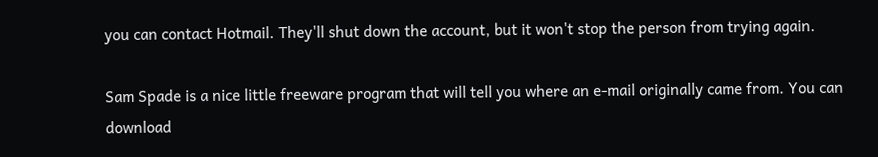you can contact Hotmail. They'll shut down the account, but it won't stop the person from trying again.

Sam Spade is a nice little freeware program that will tell you where an e-mail originally came from. You can download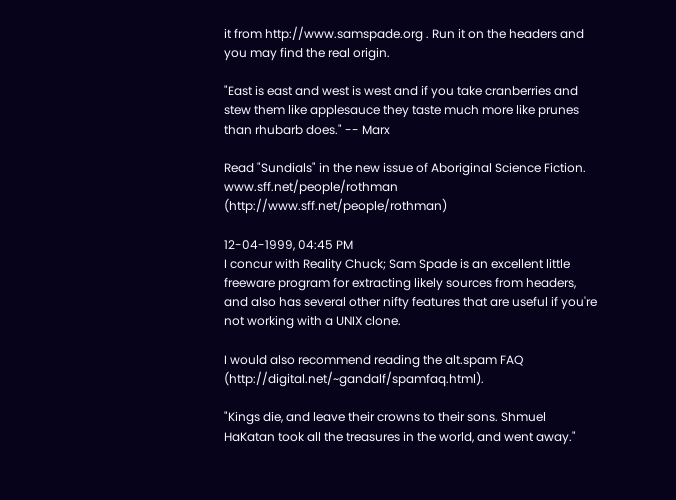it from http://www.samspade.org . Run it on the headers and you may find the real origin.

"East is east and west is west and if you take cranberries and stew them like applesauce they taste much more like prunes than rhubarb does." -- Marx

Read "Sundials" in the new issue of Aboriginal Science Fiction. www.sff.net/people/rothman (http://www.sff.net/people/rothman)

12-04-1999, 04:45 PM
I concur with Reality Chuck; Sam Spade is an excellent little freeware program for extracting likely sources from headers, and also has several other nifty features that are useful if you're not working with a UNIX clone.

I would also recommend reading the alt.spam FAQ (http://digital.net/~gandalf/spamfaq.html).

"Kings die, and leave their crowns to their sons. Shmuel HaKatan took all the treasures in the world, and went away."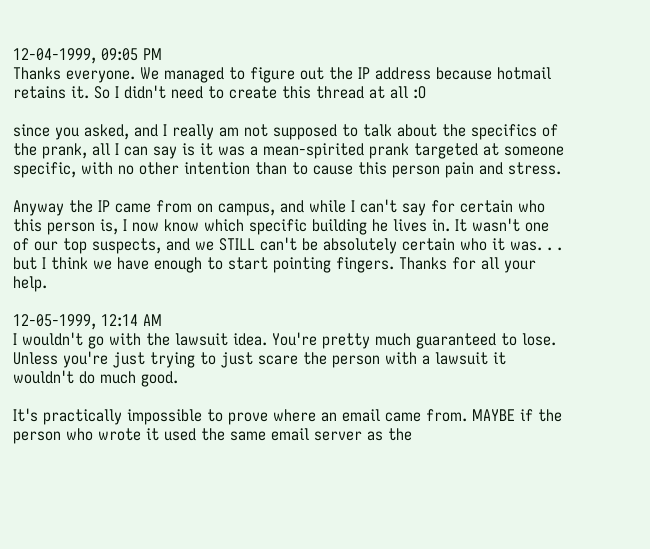12-04-1999, 09:05 PM
Thanks everyone. We managed to figure out the IP address because hotmail retains it. So I didn't need to create this thread at all :O

since you asked, and I really am not supposed to talk about the specifics of the prank, all I can say is it was a mean-spirited prank targeted at someone specific, with no other intention than to cause this person pain and stress.

Anyway the IP came from on campus, and while I can't say for certain who this person is, I now know which specific building he lives in. It wasn't one of our top suspects, and we STILL can't be absolutely certain who it was. . . but I think we have enough to start pointing fingers. Thanks for all your help.

12-05-1999, 12:14 AM
I wouldn't go with the lawsuit idea. You're pretty much guaranteed to lose. Unless you're just trying to just scare the person with a lawsuit it wouldn't do much good.

It's practically impossible to prove where an email came from. MAYBE if the person who wrote it used the same email server as the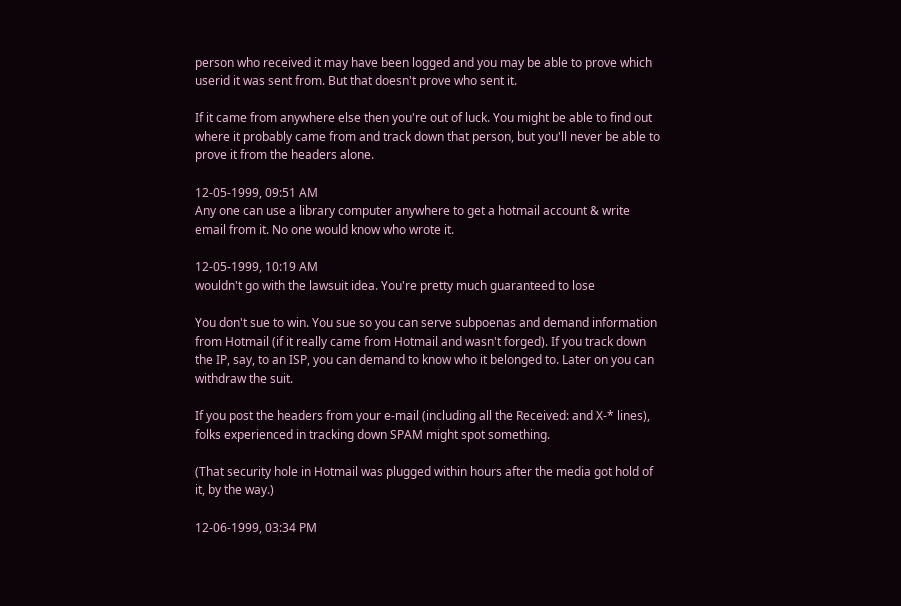person who received it may have been logged and you may be able to prove which userid it was sent from. But that doesn't prove who sent it.

If it came from anywhere else then you're out of luck. You might be able to find out where it probably came from and track down that person, but you'll never be able to prove it from the headers alone.

12-05-1999, 09:51 AM
Any one can use a library computer anywhere to get a hotmail account & write email from it. No one would know who wrote it.

12-05-1999, 10:19 AM
wouldn't go with the lawsuit idea. You're pretty much guaranteed to lose

You don't sue to win. You sue so you can serve subpoenas and demand information from Hotmail (if it really came from Hotmail and wasn't forged). If you track down the IP, say, to an ISP, you can demand to know who it belonged to. Later on you can withdraw the suit.

If you post the headers from your e-mail (including all the Received: and X-* lines), folks experienced in tracking down SPAM might spot something.

(That security hole in Hotmail was plugged within hours after the media got hold of it, by the way.)

12-06-1999, 03:34 PM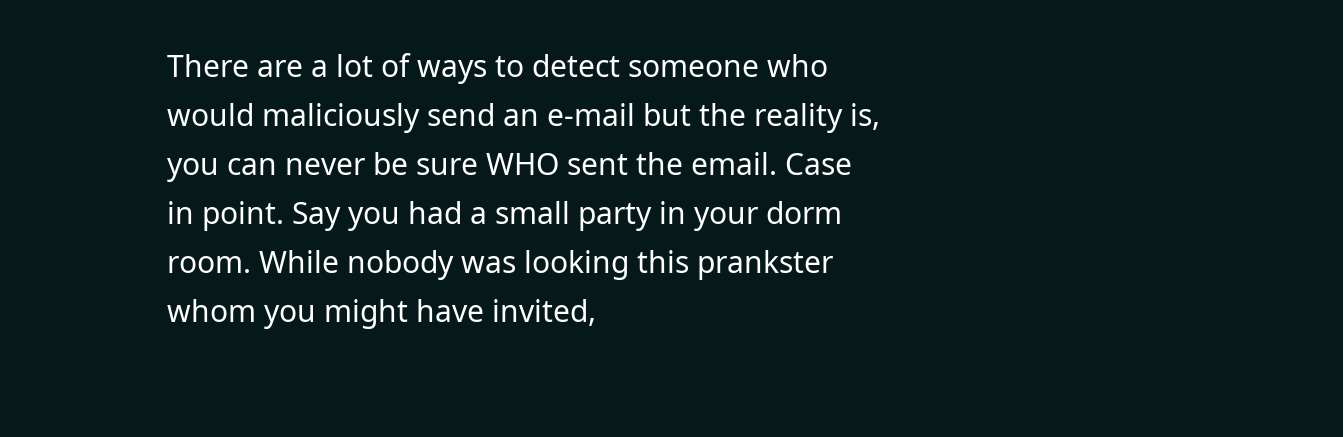There are a lot of ways to detect someone who would maliciously send an e-mail but the reality is, you can never be sure WHO sent the email. Case in point. Say you had a small party in your dorm room. While nobody was looking this prankster whom you might have invited,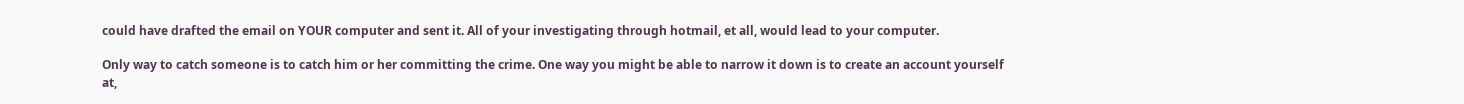could have drafted the email on YOUR computer and sent it. All of your investigating through hotmail, et all, would lead to your computer.

Only way to catch someone is to catch him or her committing the crime. One way you might be able to narrow it down is to create an account yourself at,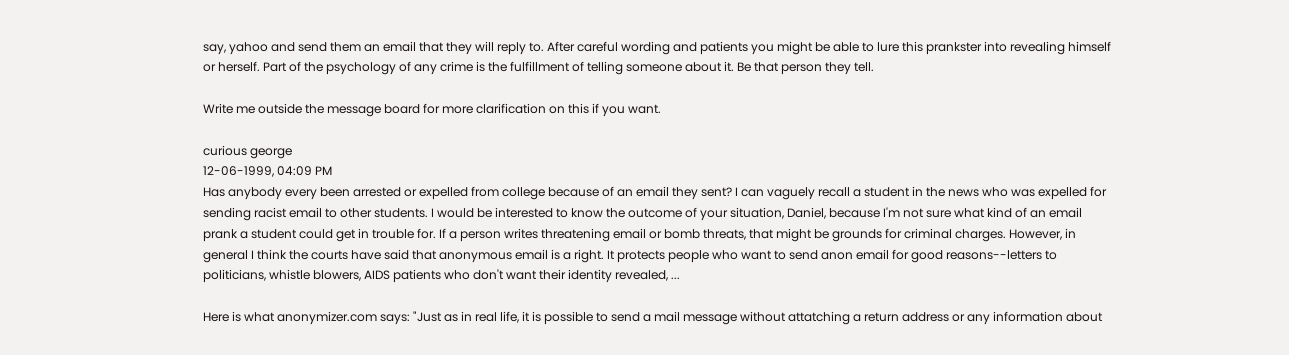say, yahoo and send them an email that they will reply to. After careful wording and patients you might be able to lure this prankster into revealing himself or herself. Part of the psychology of any crime is the fulfillment of telling someone about it. Be that person they tell.

Write me outside the message board for more clarification on this if you want.

curious george
12-06-1999, 04:09 PM
Has anybody every been arrested or expelled from college because of an email they sent? I can vaguely recall a student in the news who was expelled for sending racist email to other students. I would be interested to know the outcome of your situation, Daniel, because I'm not sure what kind of an email prank a student could get in trouble for. If a person writes threatening email or bomb threats, that might be grounds for criminal charges. However, in general I think the courts have said that anonymous email is a right. It protects people who want to send anon email for good reasons--letters to politicians, whistle blowers, AIDS patients who don't want their identity revealed, ...

Here is what anonymizer.com says: "Just as in real life, it is possible to send a mail message without attatching a return address or any information about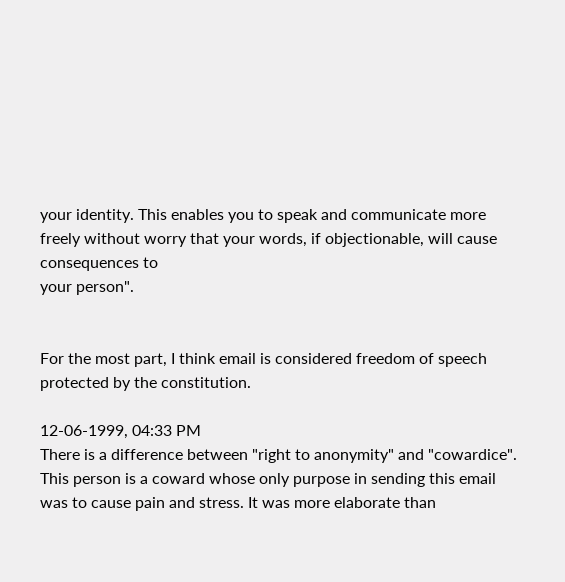your identity. This enables you to speak and communicate more freely without worry that your words, if objectionable, will cause consequences to
your person".


For the most part, I think email is considered freedom of speech protected by the constitution.

12-06-1999, 04:33 PM
There is a difference between "right to anonymity" and "cowardice". This person is a coward whose only purpose in sending this email was to cause pain and stress. It was more elaborate than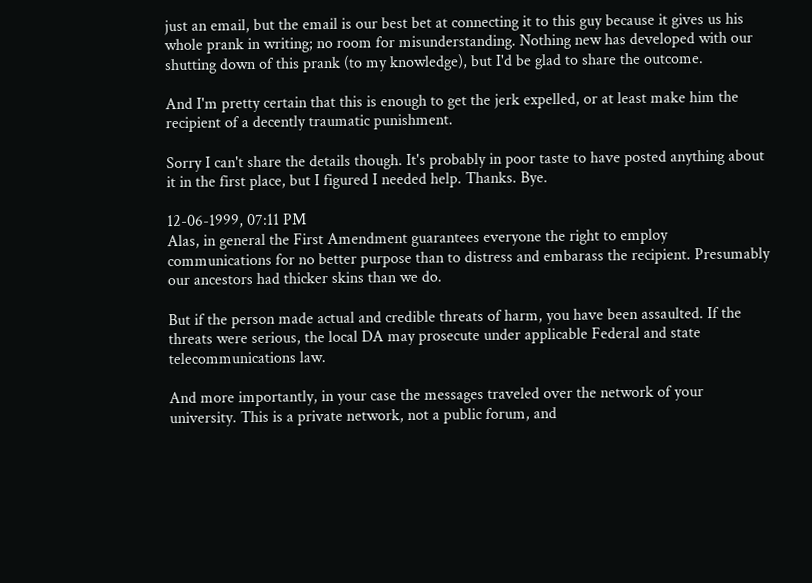just an email, but the email is our best bet at connecting it to this guy because it gives us his whole prank in writing; no room for misunderstanding. Nothing new has developed with our shutting down of this prank (to my knowledge), but I'd be glad to share the outcome.

And I'm pretty certain that this is enough to get the jerk expelled, or at least make him the recipient of a decently traumatic punishment.

Sorry I can't share the details though. It's probably in poor taste to have posted anything about it in the first place, but I figured I needed help. Thanks. Bye.

12-06-1999, 07:11 PM
Alas, in general the First Amendment guarantees everyone the right to employ communications for no better purpose than to distress and embarass the recipient. Presumably our ancestors had thicker skins than we do.

But if the person made actual and credible threats of harm, you have been assaulted. If the threats were serious, the local DA may prosecute under applicable Federal and state telecommunications law.

And more importantly, in your case the messages traveled over the network of your university. This is a private network, not a public forum, and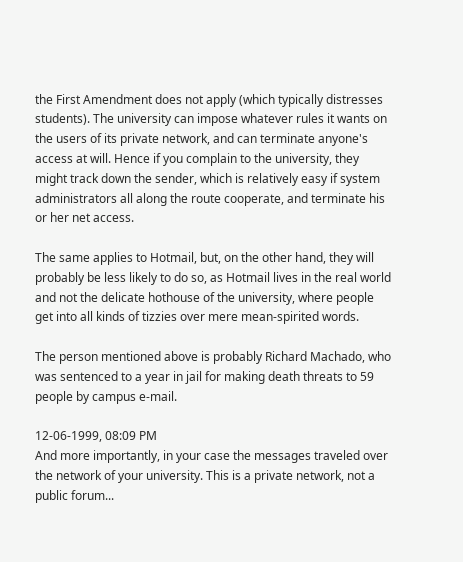the First Amendment does not apply (which typically distresses students). The university can impose whatever rules it wants on the users of its private network, and can terminate anyone's access at will. Hence if you complain to the university, they might track down the sender, which is relatively easy if system administrators all along the route cooperate, and terminate his or her net access.

The same applies to Hotmail, but, on the other hand, they will probably be less likely to do so, as Hotmail lives in the real world
and not the delicate hothouse of the university, where people get into all kinds of tizzies over mere mean-spirited words.

The person mentioned above is probably Richard Machado, who was sentenced to a year in jail for making death threats to 59 people by campus e-mail.

12-06-1999, 08:09 PM
And more importantly, in your case the messages traveled over the network of your university. This is a private network, not a public forum...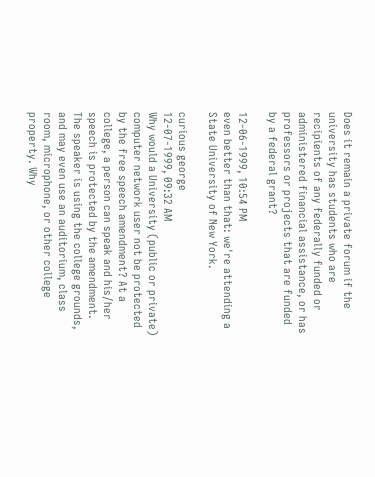Does it remain a private forum if the university has students who are recipients of any federally funded or administered financial assistance, or has professors or projects that are funded by a federal grant?

12-06-1999, 10:54 PM
even better than that: we're attending a State University of New York.

curious george
12-07-1999, 09:32 AM
Why would a University (public or private) computer network user not be protected by the free speech amendment? At a college, a person can speak and his/her speech is protected by the amendment. The speaker is using the college grounds, and may even use an auditorium, class room, microphone, or other college property. Why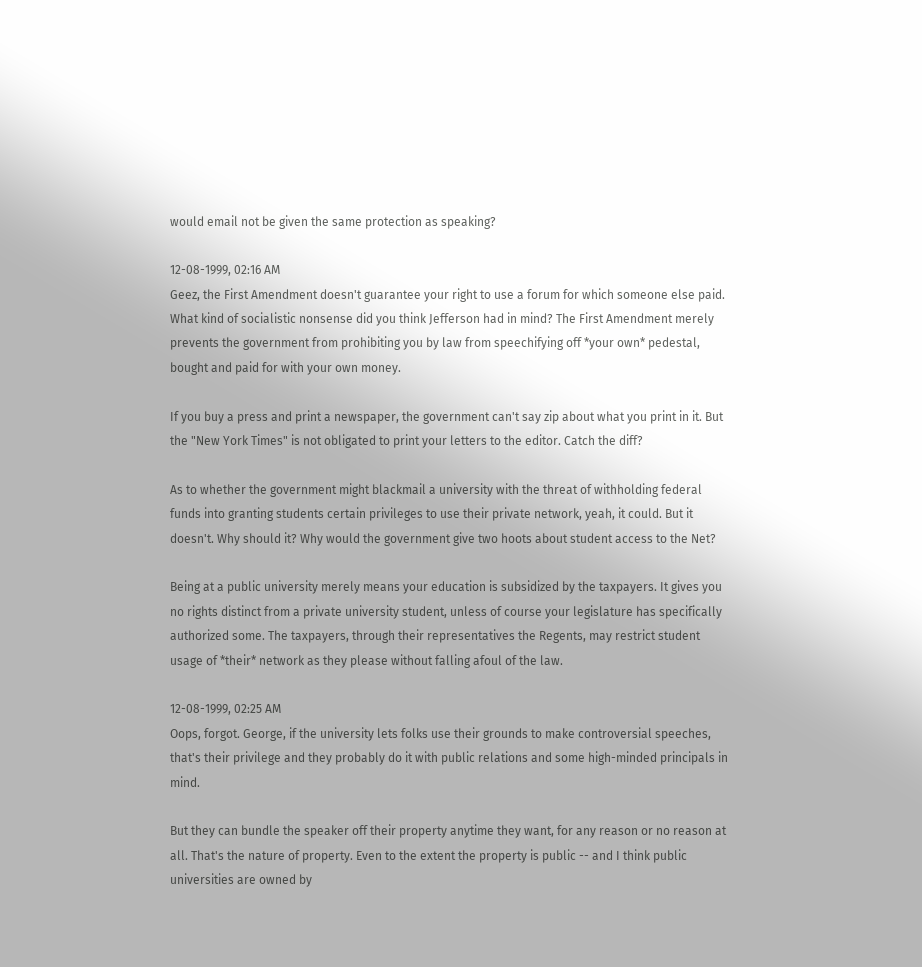would email not be given the same protection as speaking?

12-08-1999, 02:16 AM
Geez, the First Amendment doesn't guarantee your right to use a forum for which someone else paid. What kind of socialistic nonsense did you think Jefferson had in mind? The First Amendment merely prevents the government from prohibiting you by law from speechifying off *your own* pedestal, bought and paid for with your own money.

If you buy a press and print a newspaper, the government can't say zip about what you print in it. But the "New York Times" is not obligated to print your letters to the editor. Catch the diff?

As to whether the government might blackmail a university with the threat of withholding federal funds into granting students certain privileges to use their private network, yeah, it could. But it doesn't. Why should it? Why would the government give two hoots about student access to the Net?

Being at a public university merely means your education is subsidized by the taxpayers. It gives you no rights distinct from a private university student, unless of course your legislature has specifically authorized some. The taxpayers, through their representatives the Regents, may restrict student usage of *their* network as they please without falling afoul of the law.

12-08-1999, 02:25 AM
Oops, forgot. George, if the university lets folks use their grounds to make controversial speeches, that's their privilege and they probably do it with public relations and some high-minded principals in mind.

But they can bundle the speaker off their property anytime they want, for any reason or no reason at all. That's the nature of property. Even to the extent the property is public -- and I think public universities are owned by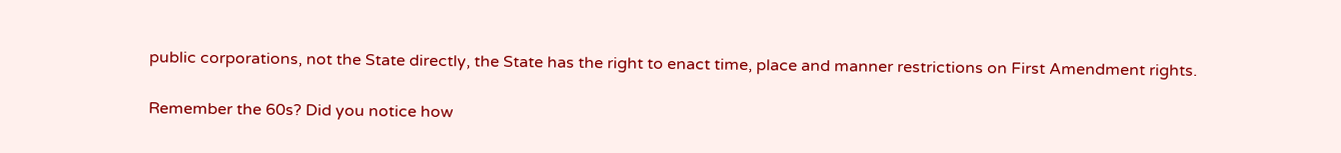public corporations, not the State directly, the State has the right to enact time, place and manner restrictions on First Amendment rights.

Remember the 60s? Did you notice how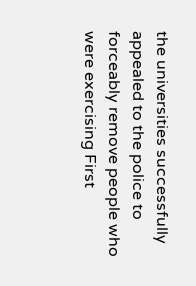the universities successfully appealed to the police to forceably remove people who were exercising First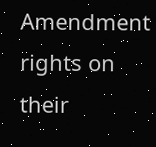Amendment rights on their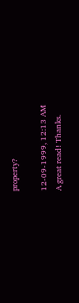property?

12-09-1999, 12:13 AM
A great read! Thanks.